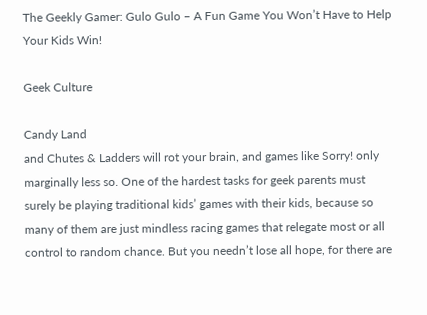The Geekly Gamer: Gulo Gulo – A Fun Game You Won’t Have to Help Your Kids Win!

Geek Culture

Candy Land
and Chutes & Ladders will rot your brain, and games like Sorry! only marginally less so. One of the hardest tasks for geek parents must surely be playing traditional kids’ games with their kids, because so many of them are just mindless racing games that relegate most or all control to random chance. But you needn’t lose all hope, for there are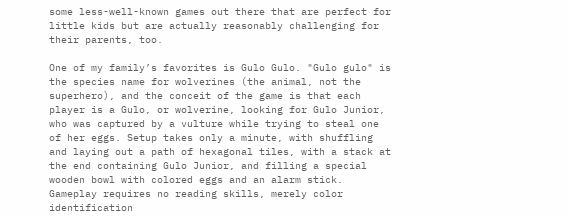some less-well-known games out there that are perfect for little kids but are actually reasonably challenging for their parents, too.

One of my family’s favorites is Gulo Gulo. "Gulo gulo" is the species name for wolverines (the animal, not the superhero), and the conceit of the game is that each player is a Gulo, or wolverine, looking for Gulo Junior, who was captured by a vulture while trying to steal one of her eggs. Setup takes only a minute, with shuffling and laying out a path of hexagonal tiles, with a stack at the end containing Gulo Junior, and filling a special wooden bowl with colored eggs and an alarm stick. Gameplay requires no reading skills, merely color identification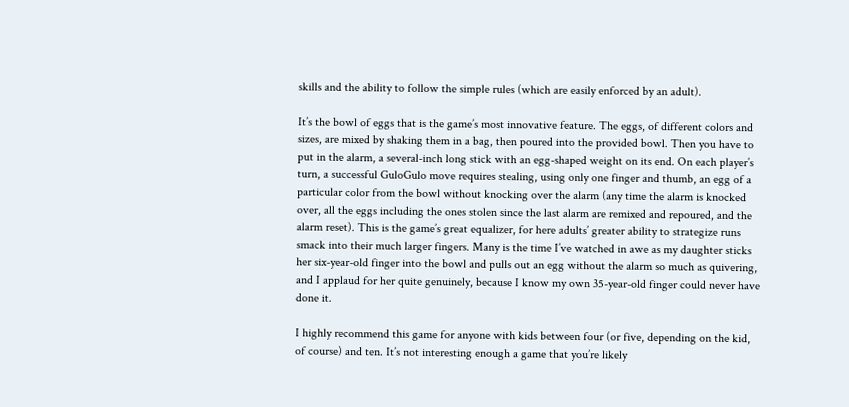skills and the ability to follow the simple rules (which are easily enforced by an adult).

It’s the bowl of eggs that is the game’s most innovative feature. The eggs, of different colors and sizes, are mixed by shaking them in a bag, then poured into the provided bowl. Then you have to put in the alarm, a several-inch long stick with an egg-shaped weight on its end. On each player’s turn, a successful GuloGulo move requires stealing, using only one finger and thumb, an egg of a particular color from the bowl without knocking over the alarm (any time the alarm is knocked over, all the eggs including the ones stolen since the last alarm are remixed and repoured, and the alarm reset). This is the game’s great equalizer, for here adults’ greater ability to strategize runs smack into their much larger fingers. Many is the time I’ve watched in awe as my daughter sticks her six-year-old finger into the bowl and pulls out an egg without the alarm so much as quivering, and I applaud for her quite genuinely, because I know my own 35-year-old finger could never have done it.

I highly recommend this game for anyone with kids between four (or five, depending on the kid, of course) and ten. It’s not interesting enough a game that you’re likely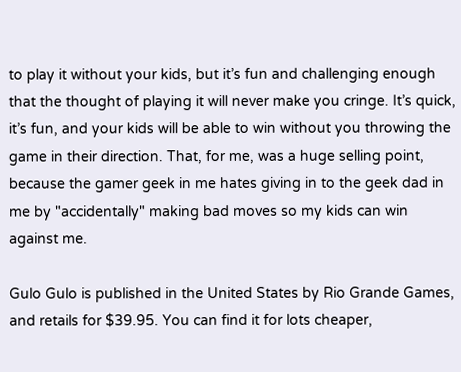to play it without your kids, but it’s fun and challenging enough that the thought of playing it will never make you cringe. It’s quick, it’s fun, and your kids will be able to win without you throwing the game in their direction. That, for me, was a huge selling point, because the gamer geek in me hates giving in to the geek dad in me by "accidentally" making bad moves so my kids can win against me.

Gulo Gulo is published in the United States by Rio Grande Games, and retails for $39.95. You can find it for lots cheaper,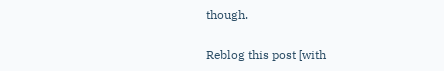though.

Reblog this post [with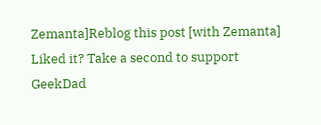Zemanta]Reblog this post [with Zemanta]
Liked it? Take a second to support GeekDad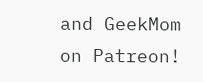and GeekMom on Patreon!